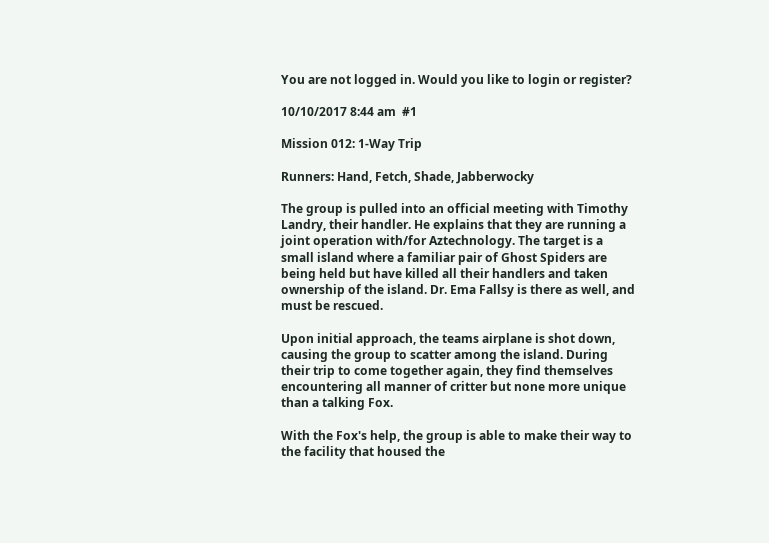You are not logged in. Would you like to login or register?

10/10/2017 8:44 am  #1

Mission 012: 1-Way Trip

Runners: Hand, Fetch, Shade, Jabberwocky

The group is pulled into an official meeting with Timothy Landry, their handler. He explains that they are running a joint operation with/for Aztechnology. The target is a small island where a familiar pair of Ghost Spiders are being held but have killed all their handlers and taken ownership of the island. Dr. Ema Fallsy is there as well, and must be rescued.

Upon initial approach, the teams airplane is shot down, causing the group to scatter among the island. During their trip to come together again, they find themselves encountering all manner of critter but none more unique than a talking Fox.

With the Fox's help, the group is able to make their way to the facility that housed the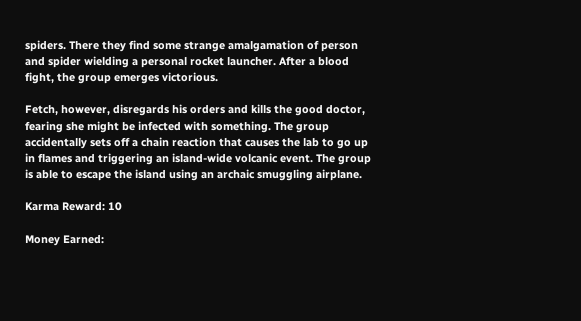spiders. There they find some strange amalgamation of person and spider wielding a personal rocket launcher. After a blood fight, the group emerges victorious.

Fetch, however, disregards his orders and kills the good doctor, fearing she might be infected with something. The group accidentally sets off a chain reaction that causes the lab to go up in flames and triggering an island-wide volcanic event. The group is able to escape the island using an archaic smuggling airplane.

Karma Reward: 10

Money Earned: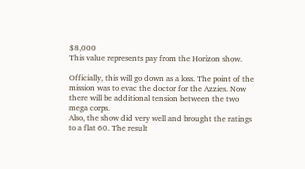$8,000
This value represents pay from the Horizon show.

Officially, this will go down as a loss. The point of the mission was to evac the doctor for the Azzies. Now there will be additional tension between the two mega corps.
Also, the show did very well and brought the ratings to a flat 60. The result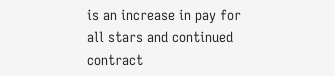is an increase in pay for all stars and continued contract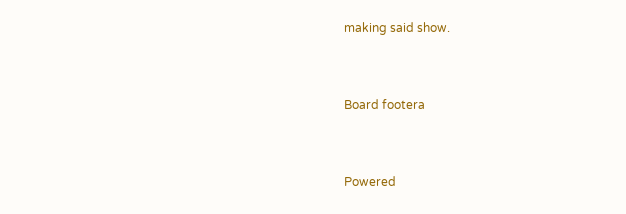making said show.


Board footera


Powered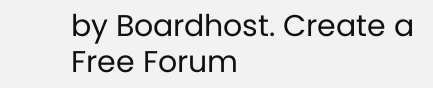by Boardhost. Create a Free Forum